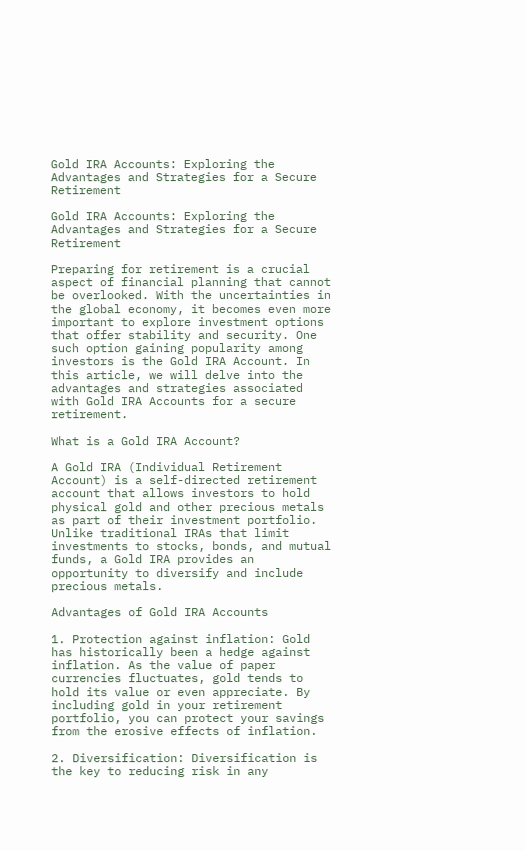Gold IRA Accounts: Exploring the Advantages and Strategies for a Secure Retirement

Gold IRA Accounts: Exploring the Advantages and Strategies for a Secure Retirement

Preparing for retirement is a crucial aspect of financial planning that cannot be overlooked. With the uncertainties in the global economy, it becomes even more important to explore investment options that offer stability and security. One such option gaining popularity among investors is the Gold IRA Account. In this article, we will delve into the advantages and strategies associated with Gold IRA Accounts for a secure retirement.

What is a Gold IRA Account?

A Gold IRA (Individual Retirement Account) is a self-directed retirement account that allows investors to hold physical gold and other precious metals as part of their investment portfolio. Unlike traditional IRAs that limit investments to stocks, bonds, and mutual funds, a Gold IRA provides an opportunity to diversify and include precious metals.

Advantages of Gold IRA Accounts

1. Protection against inflation: Gold has historically been a hedge against inflation. As the value of paper currencies fluctuates, gold tends to hold its value or even appreciate. By including gold in your retirement portfolio, you can protect your savings from the erosive effects of inflation.

2. Diversification: Diversification is the key to reducing risk in any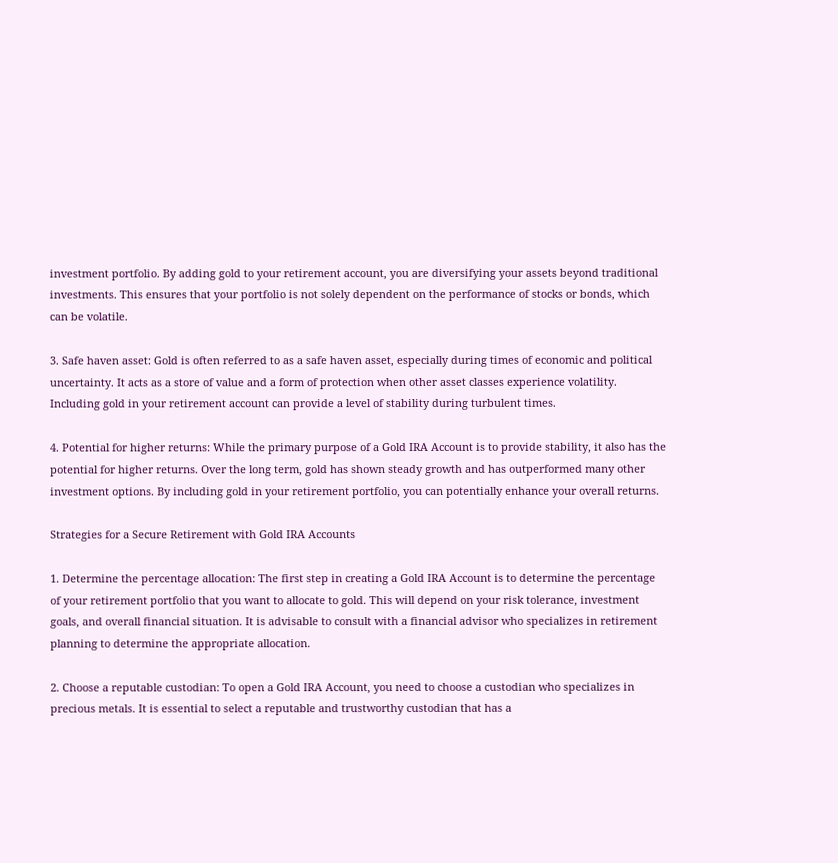investment portfolio. By adding gold to your retirement account, you are diversifying your assets beyond traditional investments. This ensures that your portfolio is not solely dependent on the performance of stocks or bonds, which can be volatile.

3. Safe haven asset: Gold is often referred to as a safe haven asset, especially during times of economic and political uncertainty. It acts as a store of value and a form of protection when other asset classes experience volatility. Including gold in your retirement account can provide a level of stability during turbulent times.

4. Potential for higher returns: While the primary purpose of a Gold IRA Account is to provide stability, it also has the potential for higher returns. Over the long term, gold has shown steady growth and has outperformed many other investment options. By including gold in your retirement portfolio, you can potentially enhance your overall returns.

Strategies for a Secure Retirement with Gold IRA Accounts

1. Determine the percentage allocation: The first step in creating a Gold IRA Account is to determine the percentage of your retirement portfolio that you want to allocate to gold. This will depend on your risk tolerance, investment goals, and overall financial situation. It is advisable to consult with a financial advisor who specializes in retirement planning to determine the appropriate allocation.

2. Choose a reputable custodian: To open a Gold IRA Account, you need to choose a custodian who specializes in precious metals. It is essential to select a reputable and trustworthy custodian that has a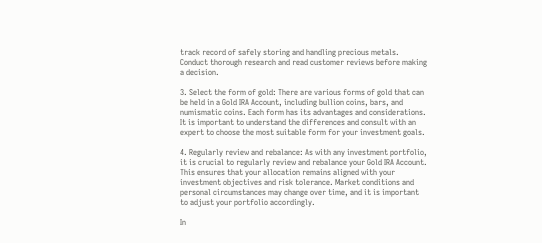track record of safely storing and handling precious metals. Conduct thorough research and read customer reviews before making a decision.

3. Select the form of gold: There are various forms of gold that can be held in a Gold IRA Account, including bullion coins, bars, and numismatic coins. Each form has its advantages and considerations. It is important to understand the differences and consult with an expert to choose the most suitable form for your investment goals.

4. Regularly review and rebalance: As with any investment portfolio, it is crucial to regularly review and rebalance your Gold IRA Account. This ensures that your allocation remains aligned with your investment objectives and risk tolerance. Market conditions and personal circumstances may change over time, and it is important to adjust your portfolio accordingly.

In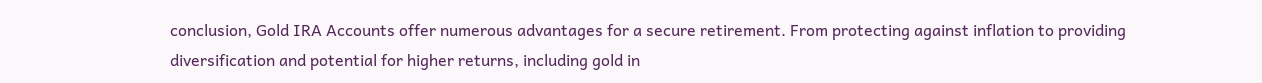conclusion, Gold IRA Accounts offer numerous advantages for a secure retirement. From protecting against inflation to providing diversification and potential for higher returns, including gold in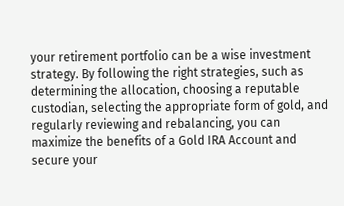your retirement portfolio can be a wise investment strategy. By following the right strategies, such as determining the allocation, choosing a reputable custodian, selecting the appropriate form of gold, and regularly reviewing and rebalancing, you can maximize the benefits of a Gold IRA Account and secure your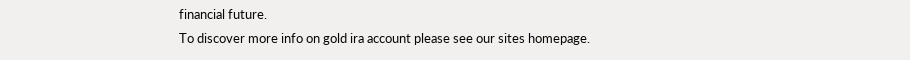financial future.
To discover more info on gold ira account please see our sites homepage.